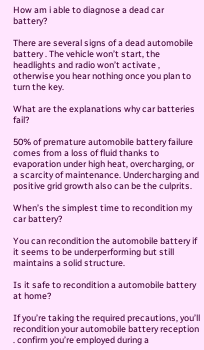How am i able to diagnose a dead car battery?

There are several signs of a dead automobile battery . The vehicle won’t start, the headlights and radio won’t activate , otherwise you hear nothing once you plan to turn the key.

What are the explanations why car batteries fail?

50% of premature automobile battery failure comes from a loss of fluid thanks to evaporation under high heat, overcharging, or a scarcity of maintenance. Undercharging and positive grid growth also can be the culprits.

When’s the simplest time to recondition my car battery?

You can recondition the automobile battery if it seems to be underperforming but still maintains a solid structure.

Is it safe to recondition a automobile battery at home?

If you’re taking the required precautions, you’ll recondition your automobile battery reception . confirm you’re employed during a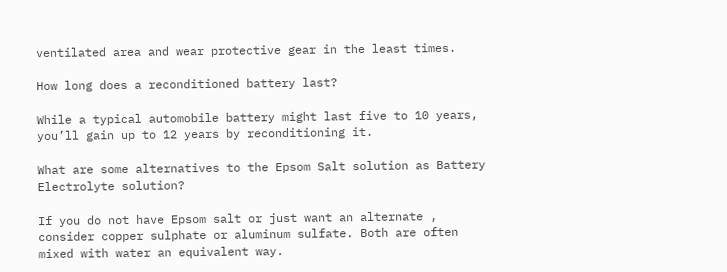ventilated area and wear protective gear in the least times.

How long does a reconditioned battery last?

While a typical automobile battery might last five to 10 years, you’ll gain up to 12 years by reconditioning it.

What are some alternatives to the Epsom Salt solution as Battery Electrolyte solution?

If you do not have Epsom salt or just want an alternate , consider copper sulphate or aluminum sulfate. Both are often mixed with water an equivalent way.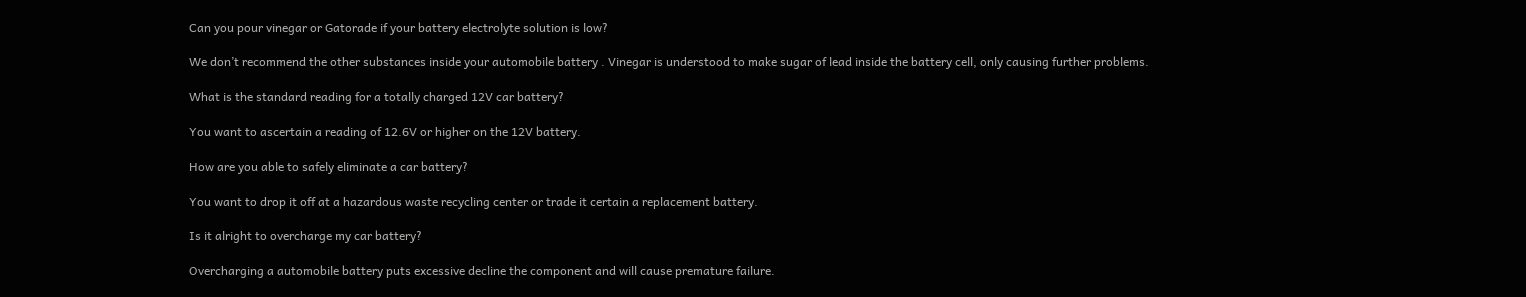Can you pour vinegar or Gatorade if your battery electrolyte solution is low?

We don’t recommend the other substances inside your automobile battery . Vinegar is understood to make sugar of lead inside the battery cell, only causing further problems.

What is the standard reading for a totally charged 12V car battery?

You want to ascertain a reading of 12.6V or higher on the 12V battery.

How are you able to safely eliminate a car battery?

You want to drop it off at a hazardous waste recycling center or trade it certain a replacement battery.

Is it alright to overcharge my car battery?

Overcharging a automobile battery puts excessive decline the component and will cause premature failure.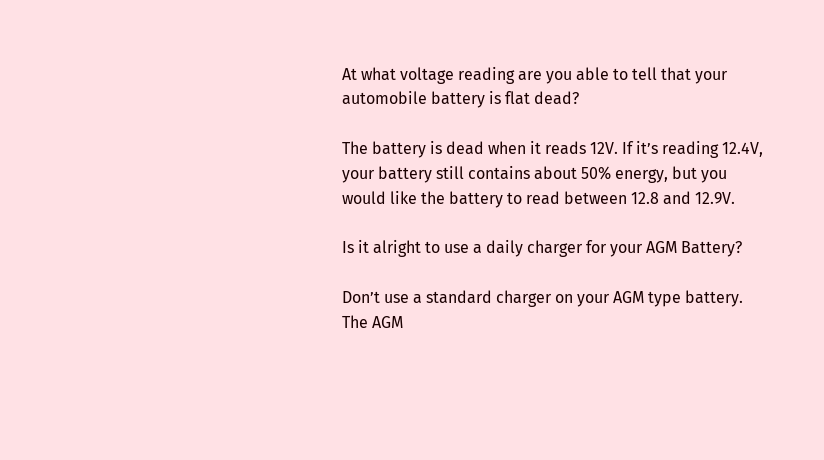At what voltage reading are you able to tell that your automobile battery is flat dead?

The battery is dead when it reads 12V. If it’s reading 12.4V, your battery still contains about 50% energy, but you would like the battery to read between 12.8 and 12.9V.

Is it alright to use a daily charger for your AGM Battery?

Don’t use a standard charger on your AGM type battery. The AGM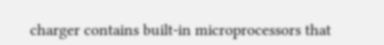charger contains built-in microprocessors that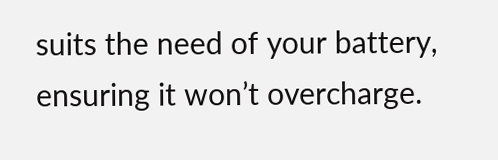suits the need of your battery, ensuring it won’t overcharge.